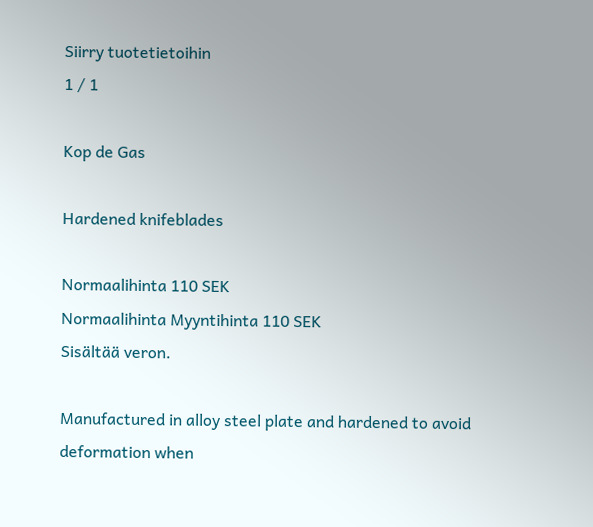Siirry tuotetietoihin
1 / 1

Kop de Gas

Hardened knifeblades

Normaalihinta 110 SEK
Normaalihinta Myyntihinta 110 SEK
Sisältää veron.

Manufactured in alloy steel plate and hardened to avoid deformation when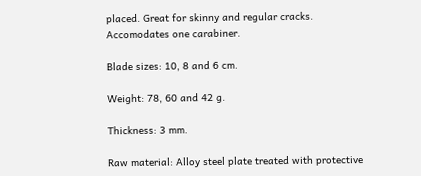placed. Great for skinny and regular cracks. Accomodates one carabiner.

Blade sizes: 10, 8 and 6 cm.

Weight: 78, 60 and 42 g.

Thickness: 3 mm.

Raw material: Alloy steel plate treated with protective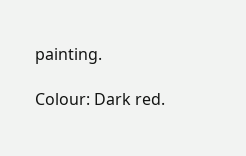painting.

Colour: Dark red.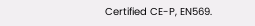Certified CE-P, EN569.